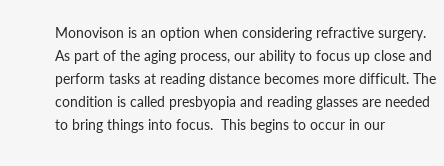Monovison is an option when considering refractive surgery.  As part of the aging process, our ability to focus up close and perform tasks at reading distance becomes more difficult. The condition is called presbyopia and reading glasses are needed to bring things into focus.  This begins to occur in our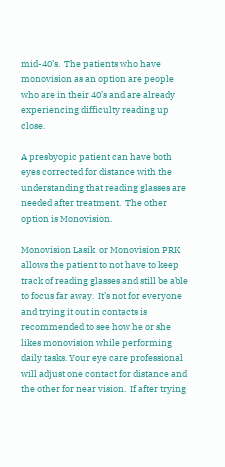mid-40’s.  The patients who have monovision as an option are people who are in their 40’s and are already experiencing difficulty reading up close.

A presbyopic patient can have both eyes corrected for distance with the understanding that reading glasses are needed after treatment.  The other option is Monovision.

Monovision Lasik  or Monovision PRK allows the patient to not have to keep track of reading glasses and still be able to focus far away.  It’s not for everyone and trying it out in contacts is recommended to see how he or she likes monovision while performing  daily tasks. Your eye care professional will adjust one contact for distance and the other for near vision.  If after trying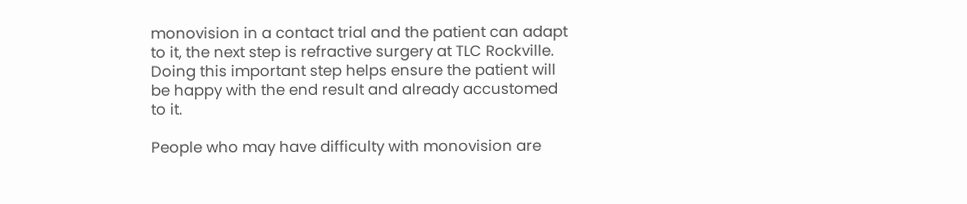monovision in a contact trial and the patient can adapt to it, the next step is refractive surgery at TLC Rockville.  Doing this important step helps ensure the patient will be happy with the end result and already accustomed to it.

People who may have difficulty with monovision are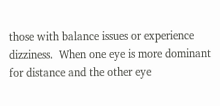those with balance issues or experience dizziness.  When one eye is more dominant for distance and the other eye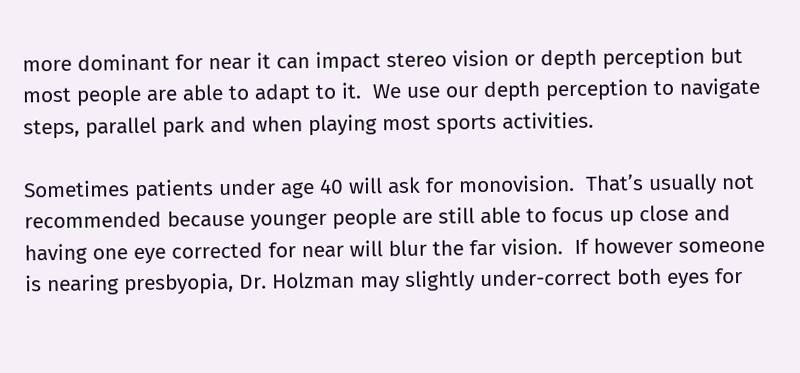more dominant for near it can impact stereo vision or depth perception but most people are able to adapt to it.  We use our depth perception to navigate steps, parallel park and when playing most sports activities.

Sometimes patients under age 40 will ask for monovision.  That’s usually not recommended because younger people are still able to focus up close and having one eye corrected for near will blur the far vision.  If however someone is nearing presbyopia, Dr. Holzman may slightly under-correct both eyes for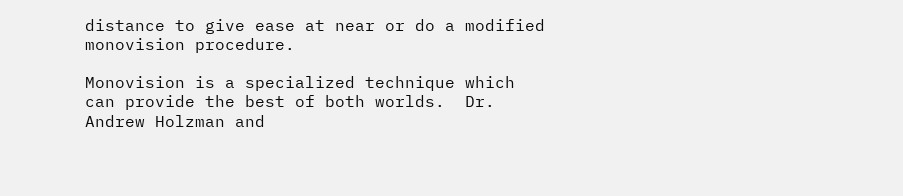distance to give ease at near or do a modified monovision procedure.

Monovision is a specialized technique which can provide the best of both worlds.  Dr. Andrew Holzman and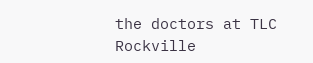the doctors at TLC Rockville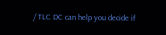/ TLC DC can help you decide if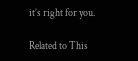it’s right for you.

Related to This